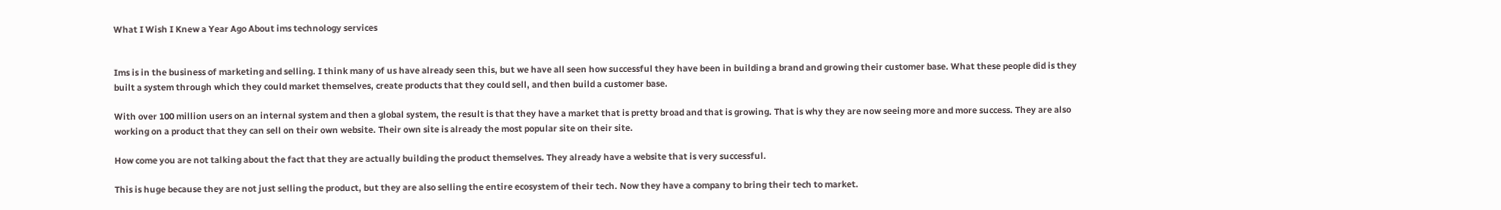What I Wish I Knew a Year Ago About ims technology services


Ims is in the business of marketing and selling. I think many of us have already seen this, but we have all seen how successful they have been in building a brand and growing their customer base. What these people did is they built a system through which they could market themselves, create products that they could sell, and then build a customer base.

With over 100 million users on an internal system and then a global system, the result is that they have a market that is pretty broad and that is growing. That is why they are now seeing more and more success. They are also working on a product that they can sell on their own website. Their own site is already the most popular site on their site.

How come you are not talking about the fact that they are actually building the product themselves. They already have a website that is very successful.

This is huge because they are not just selling the product, but they are also selling the entire ecosystem of their tech. Now they have a company to bring their tech to market.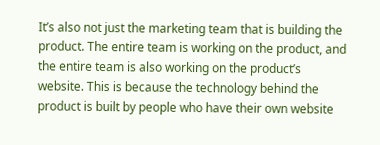It’s also not just the marketing team that is building the product. The entire team is working on the product, and the entire team is also working on the product’s website. This is because the technology behind the product is built by people who have their own website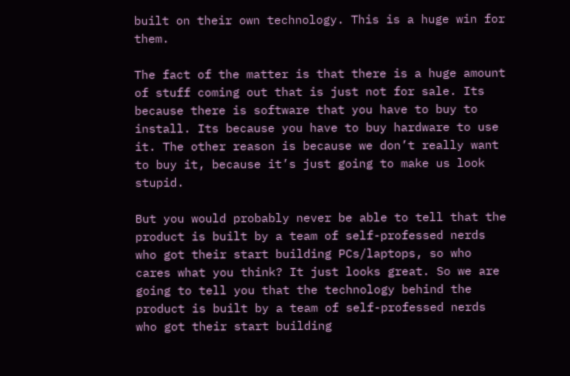built on their own technology. This is a huge win for them.

The fact of the matter is that there is a huge amount of stuff coming out that is just not for sale. Its because there is software that you have to buy to install. Its because you have to buy hardware to use it. The other reason is because we don’t really want to buy it, because it’s just going to make us look stupid.

But you would probably never be able to tell that the product is built by a team of self-professed nerds who got their start building PCs/laptops, so who cares what you think? It just looks great. So we are going to tell you that the technology behind the product is built by a team of self-professed nerds who got their start building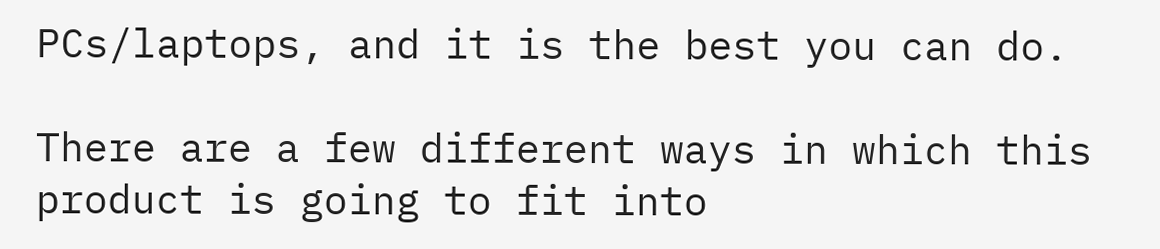PCs/laptops, and it is the best you can do.

There are a few different ways in which this product is going to fit into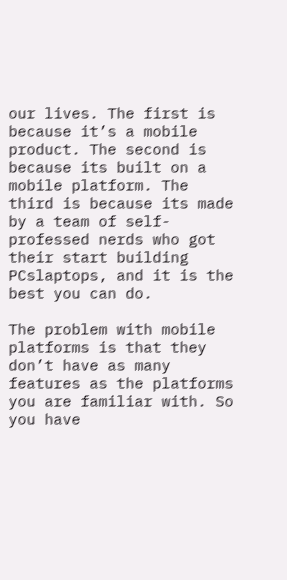our lives. The first is because it’s a mobile product. The second is because its built on a mobile platform. The third is because its made by a team of self-professed nerds who got their start building PCslaptops, and it is the best you can do.

The problem with mobile platforms is that they don’t have as many features as the platforms you are familiar with. So you have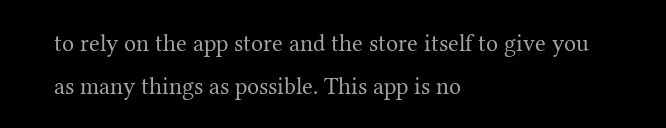to rely on the app store and the store itself to give you as many things as possible. This app is no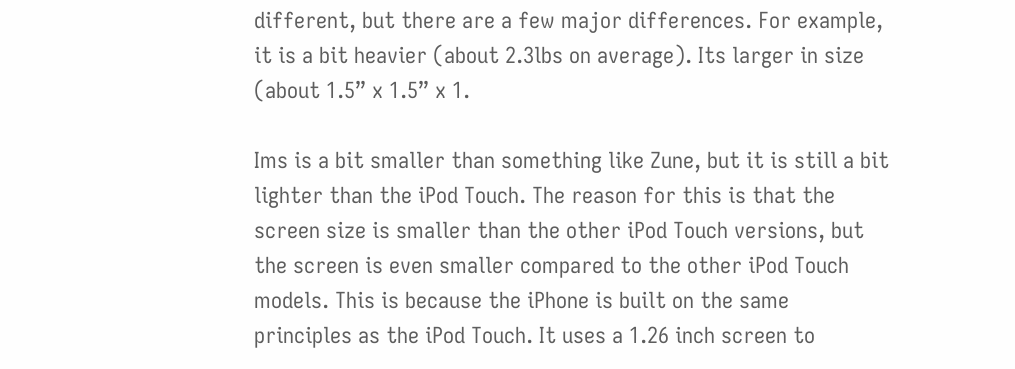different, but there are a few major differences. For example, it is a bit heavier (about 2.3lbs on average). Its larger in size (about 1.5” x 1.5” x 1.

Ims is a bit smaller than something like Zune, but it is still a bit lighter than the iPod Touch. The reason for this is that the screen size is smaller than the other iPod Touch versions, but the screen is even smaller compared to the other iPod Touch models. This is because the iPhone is built on the same principles as the iPod Touch. It uses a 1.26 inch screen to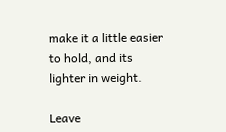make it a little easier to hold, and its lighter in weight.

Leave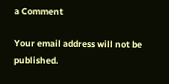a Comment

Your email address will not be published.